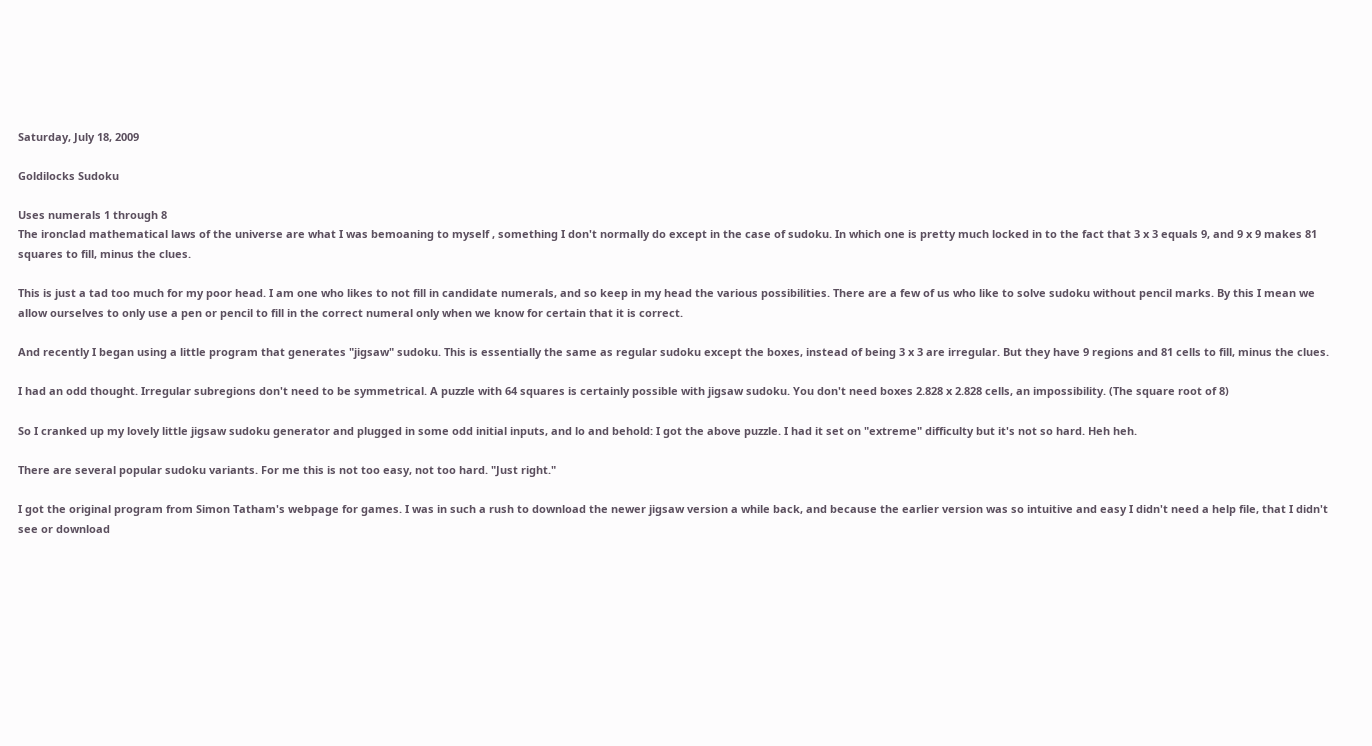Saturday, July 18, 2009

Goldilocks Sudoku

Uses numerals 1 through 8
The ironclad mathematical laws of the universe are what I was bemoaning to myself , something I don't normally do except in the case of sudoku. In which one is pretty much locked in to the fact that 3 x 3 equals 9, and 9 x 9 makes 81 squares to fill, minus the clues.

This is just a tad too much for my poor head. I am one who likes to not fill in candidate numerals, and so keep in my head the various possibilities. There are a few of us who like to solve sudoku without pencil marks. By this I mean we allow ourselves to only use a pen or pencil to fill in the correct numeral only when we know for certain that it is correct.

And recently I began using a little program that generates "jigsaw" sudoku. This is essentially the same as regular sudoku except the boxes, instead of being 3 x 3 are irregular. But they have 9 regions and 81 cells to fill, minus the clues.

I had an odd thought. Irregular subregions don't need to be symmetrical. A puzzle with 64 squares is certainly possible with jigsaw sudoku. You don't need boxes 2.828 x 2.828 cells, an impossibility. (The square root of 8)

So I cranked up my lovely little jigsaw sudoku generator and plugged in some odd initial inputs, and lo and behold: I got the above puzzle. I had it set on "extreme" difficulty but it's not so hard. Heh heh.

There are several popular sudoku variants. For me this is not too easy, not too hard. "Just right."

I got the original program from Simon Tatham's webpage for games. I was in such a rush to download the newer jigsaw version a while back, and because the earlier version was so intuitive and easy I didn't need a help file, that I didn't see or download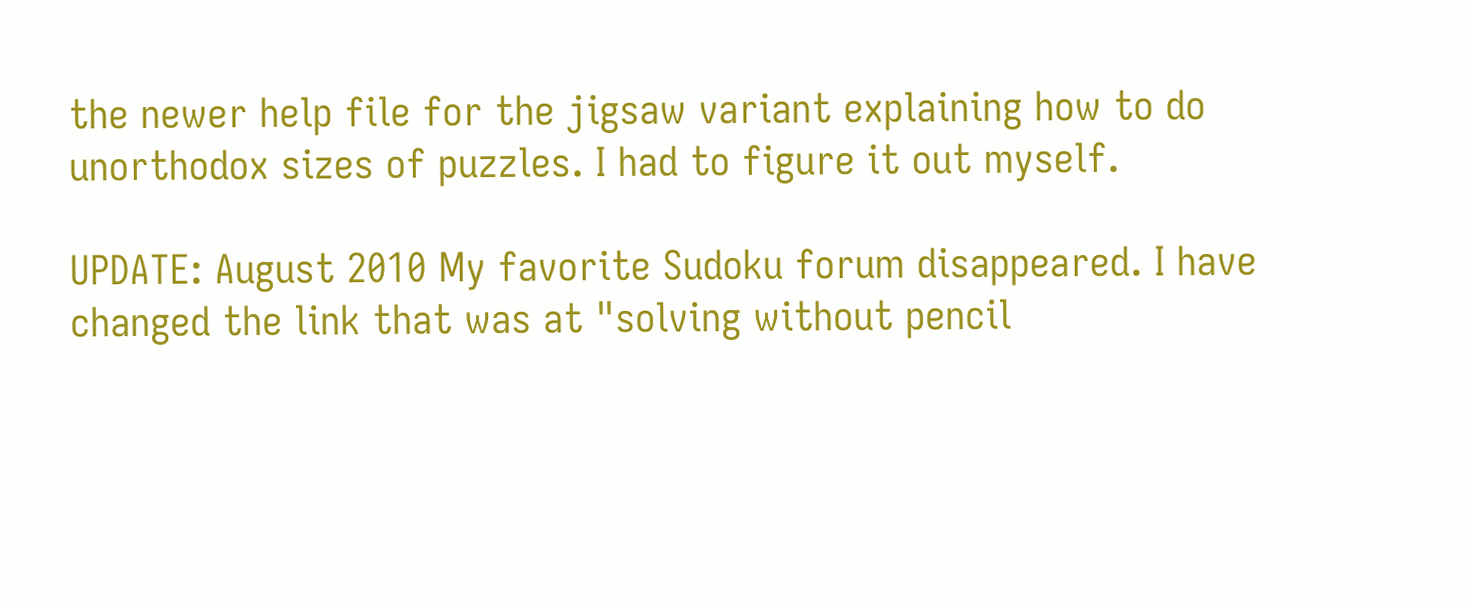the newer help file for the jigsaw variant explaining how to do unorthodox sizes of puzzles. I had to figure it out myself.

UPDATE: August 2010 My favorite Sudoku forum disappeared. I have changed the link that was at "solving without pencil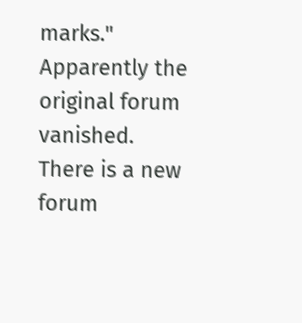marks." Apparently the original forum vanished. There is a new forum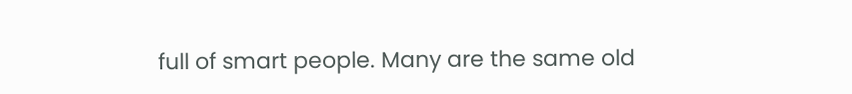full of smart people. Many are the same old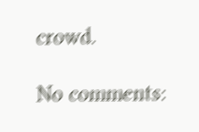crowd.

No comments: